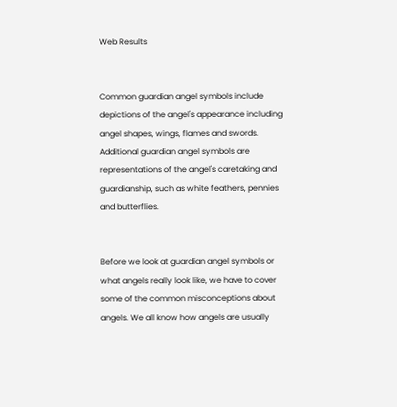Web Results


Common guardian angel symbols include depictions of the angel's appearance including angel shapes, wings, flames and swords. Additional guardian angel symbols are representations of the angel's caretaking and guardianship, such as white feathers, pennies and butterflies.


Before we look at guardian angel symbols or what angels really look like, we have to cover some of the common misconceptions about angels. We all know how angels are usually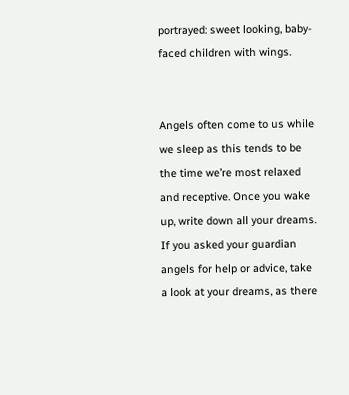portrayed: sweet looking, baby-faced children with wings.


Angels often come to us while we sleep as this tends to be the time we’re most relaxed and receptive. Once you wake up, write down all your dreams. If you asked your guardian angels for help or advice, take a look at your dreams, as there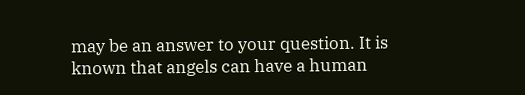may be an answer to your question. It is known that angels can have a human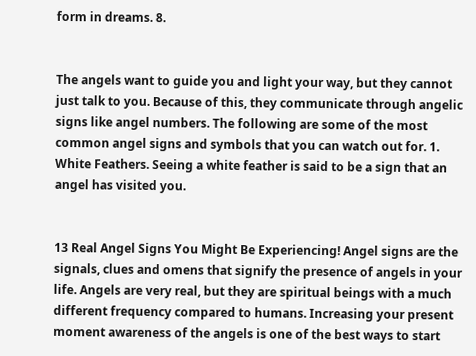form in dreams. 8.


The angels want to guide you and light your way, but they cannot just talk to you. Because of this, they communicate through angelic signs like angel numbers. The following are some of the most common angel signs and symbols that you can watch out for. 1. White Feathers. Seeing a white feather is said to be a sign that an angel has visited you.


13 Real Angel Signs You Might Be Experiencing! Angel signs are the signals, clues and omens that signify the presence of angels in your life. Angels are very real, but they are spiritual beings with a much different frequency compared to humans. Increasing your present moment awareness of the angels is one of the best ways to start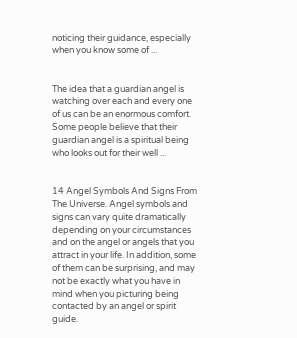noticing their guidance, especially when you know some of ...


The idea that a guardian angel is watching over each and every one of us can be an enormous comfort. Some people believe that their guardian angel is a spiritual being who looks out for their well ...


14 Angel Symbols And Signs From The Universe. Angel symbols and signs can vary quite dramatically depending on your circumstances and on the angel or angels that you attract in your life. In addition, some of them can be surprising, and may not be exactly what you have in mind when you picturing being contacted by an angel or spirit guide.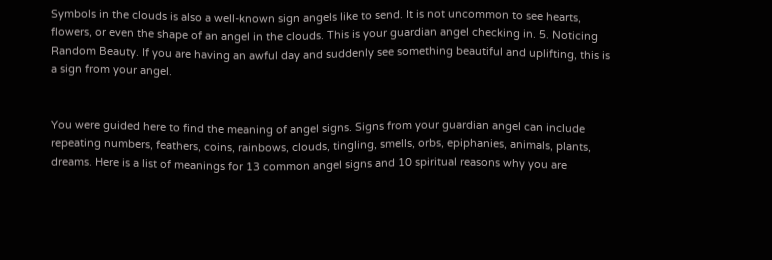Symbols in the clouds is also a well-known sign angels like to send. It is not uncommon to see hearts, flowers, or even the shape of an angel in the clouds. This is your guardian angel checking in. 5. Noticing Random Beauty. If you are having an awful day and suddenly see something beautiful and uplifting, this is a sign from your angel.


You were guided here to find the meaning of angel signs. Signs from your guardian angel can include repeating numbers, feathers, coins, rainbows, clouds, tingling, smells, orbs, epiphanies, animals, plants, dreams. Here is a list of meanings for 13 common angel signs and 10 spiritual reasons why you are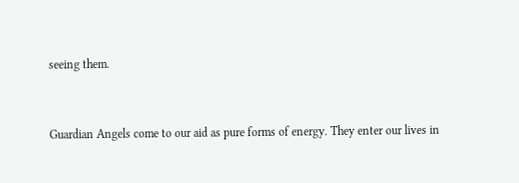seeing them.


Guardian Angels come to our aid as pure forms of energy. They enter our lives in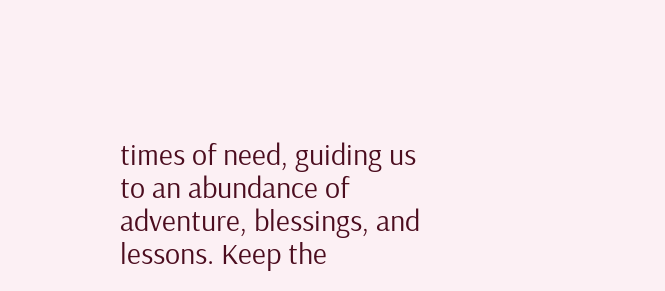times of need, guiding us to an abundance of adventure, blessings, and lessons. Keep the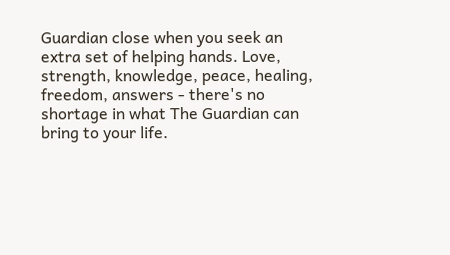Guardian close when you seek an extra set of helping hands. Love, strength, knowledge, peace, healing, freedom, answers - there's no shortage in what The Guardian can bring to your life.